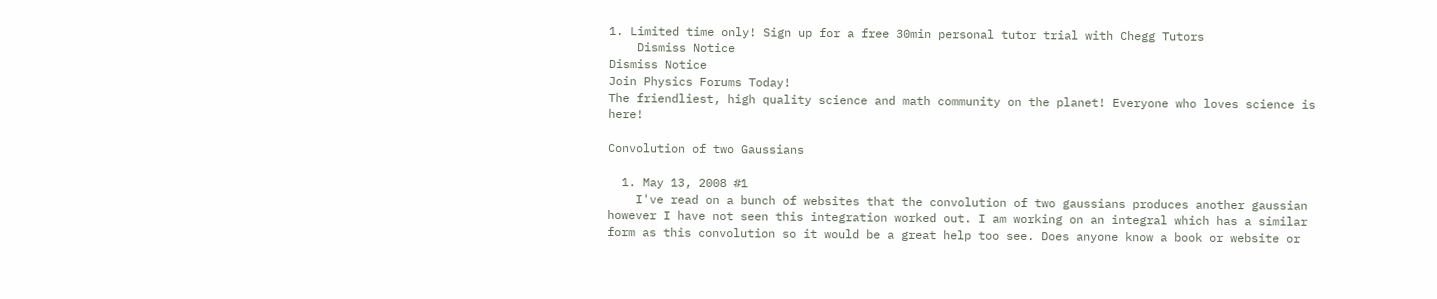1. Limited time only! Sign up for a free 30min personal tutor trial with Chegg Tutors
    Dismiss Notice
Dismiss Notice
Join Physics Forums Today!
The friendliest, high quality science and math community on the planet! Everyone who loves science is here!

Convolution of two Gaussians

  1. May 13, 2008 #1
    I've read on a bunch of websites that the convolution of two gaussians produces another gaussian however I have not seen this integration worked out. I am working on an integral which has a similar form as this convolution so it would be a great help too see. Does anyone know a book or website or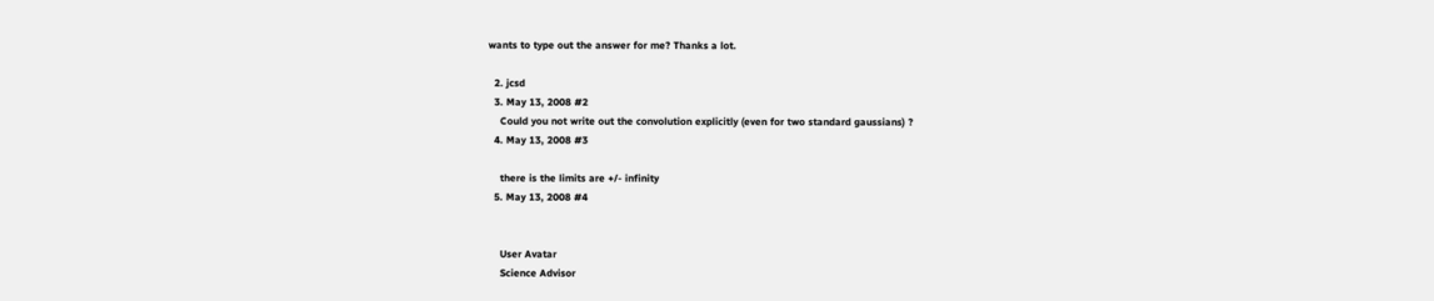wants to type out the answer for me? Thanks a lot.

  2. jcsd
  3. May 13, 2008 #2
    Could you not write out the convolution explicitly (even for two standard gaussians) ?
  4. May 13, 2008 #3

    there is the limits are +/- infinity
  5. May 13, 2008 #4


    User Avatar
    Science Advisor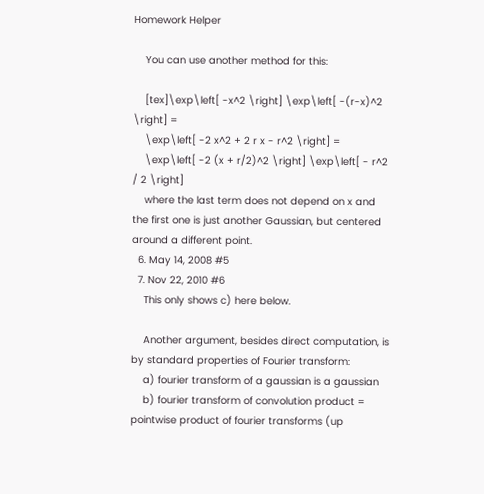Homework Helper

    You can use another method for this:

    [tex]\exp\left[ -x^2 \right] \exp\left[ -(r-x)^2 \right] =
    \exp\left[ -2 x^2 + 2 r x - r^2 \right] =
    \exp\left[ -2 (x + r/2)^2 \right] \exp\left[ - r^2 / 2 \right]
    where the last term does not depend on x and the first one is just another Gaussian, but centered around a different point.
  6. May 14, 2008 #5
  7. Nov 22, 2010 #6
    This only shows c) here below.

    Another argument, besides direct computation, is by standard properties of Fourier transform:
    a) fourier transform of a gaussian is a gaussian
    b) fourier transform of convolution product = pointwise product of fourier transforms (up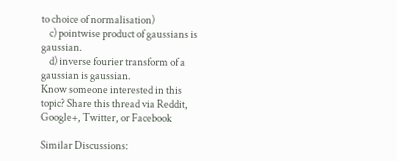to choice of normalisation)
    c) pointwise product of gaussians is gaussian.
    d) inverse fourier transform of a gaussian is gaussian.
Know someone interested in this topic? Share this thread via Reddit, Google+, Twitter, or Facebook

Similar Discussions: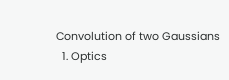Convolution of two Gaussians
  1. Optics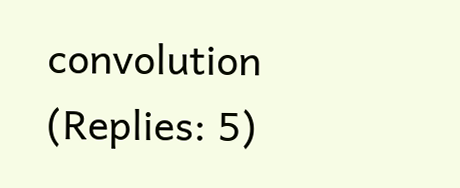convolution (Replies: 5)